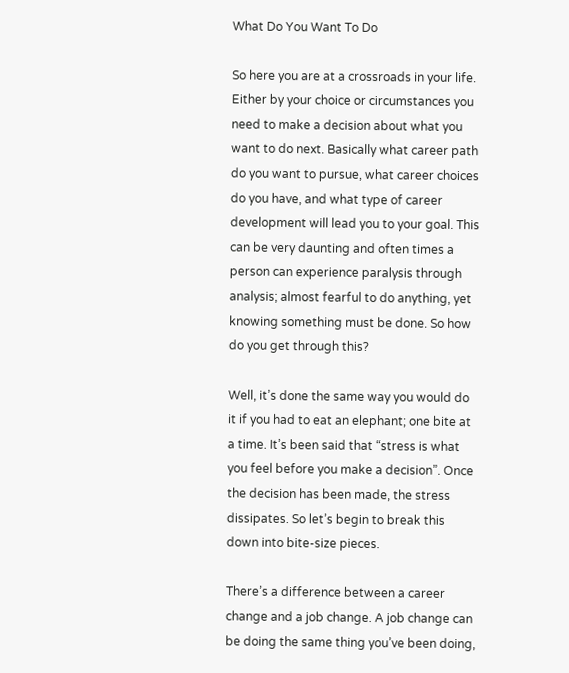What Do You Want To Do

So here you are at a crossroads in your life. Either by your choice or circumstances you need to make a decision about what you want to do next. Basically what career path do you want to pursue, what career choices do you have, and what type of career development will lead you to your goal. This can be very daunting and often times a person can experience paralysis through analysis; almost fearful to do anything, yet knowing something must be done. So how do you get through this?

Well, it’s done the same way you would do it if you had to eat an elephant; one bite at a time. It’s been said that “stress is what you feel before you make a decision”. Once the decision has been made, the stress dissipates. So let’s begin to break this down into bite-size pieces.

There’s a difference between a career change and a job change. A job change can be doing the same thing you’ve been doing,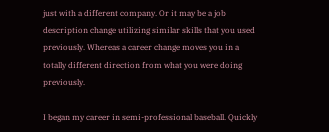just with a different company. Or it may be a job description change utilizing similar skills that you used previously. Whereas a career change moves you in a totally different direction from what you were doing previously.

I began my career in semi-professional baseball. Quickly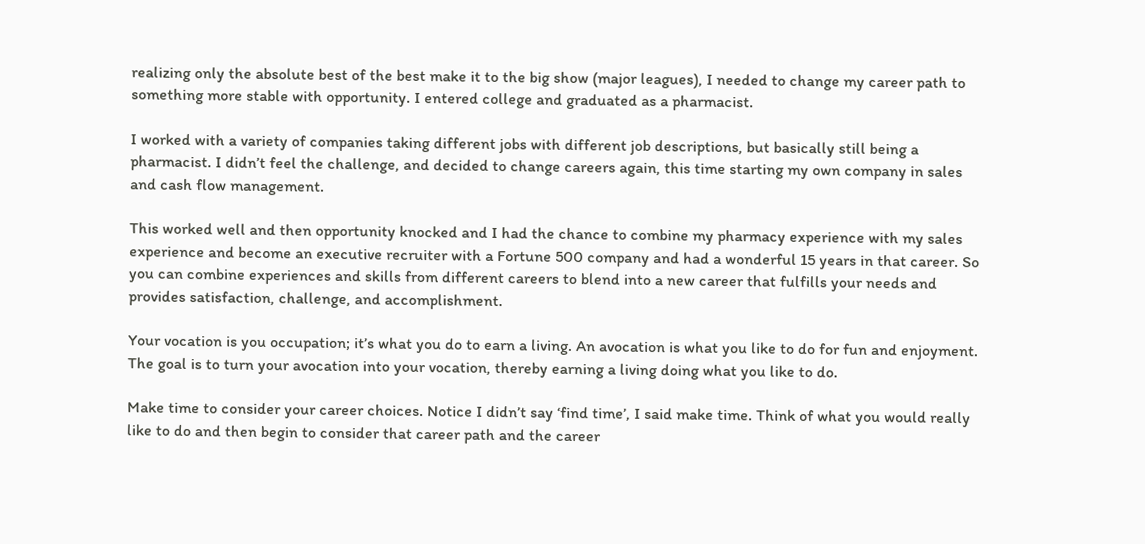realizing only the absolute best of the best make it to the big show (major leagues), I needed to change my career path to something more stable with opportunity. I entered college and graduated as a pharmacist.

I worked with a variety of companies taking different jobs with different job descriptions, but basically still being a pharmacist. I didn’t feel the challenge, and decided to change careers again, this time starting my own company in sales and cash flow management.

This worked well and then opportunity knocked and I had the chance to combine my pharmacy experience with my sales experience and become an executive recruiter with a Fortune 500 company and had a wonderful 15 years in that career. So you can combine experiences and skills from different careers to blend into a new career that fulfills your needs and provides satisfaction, challenge, and accomplishment.

Your vocation is you occupation; it’s what you do to earn a living. An avocation is what you like to do for fun and enjoyment. The goal is to turn your avocation into your vocation, thereby earning a living doing what you like to do.

Make time to consider your career choices. Notice I didn’t say ‘find time’, I said make time. Think of what you would really like to do and then begin to consider that career path and the career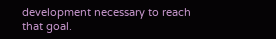development necessary to reach that goal.